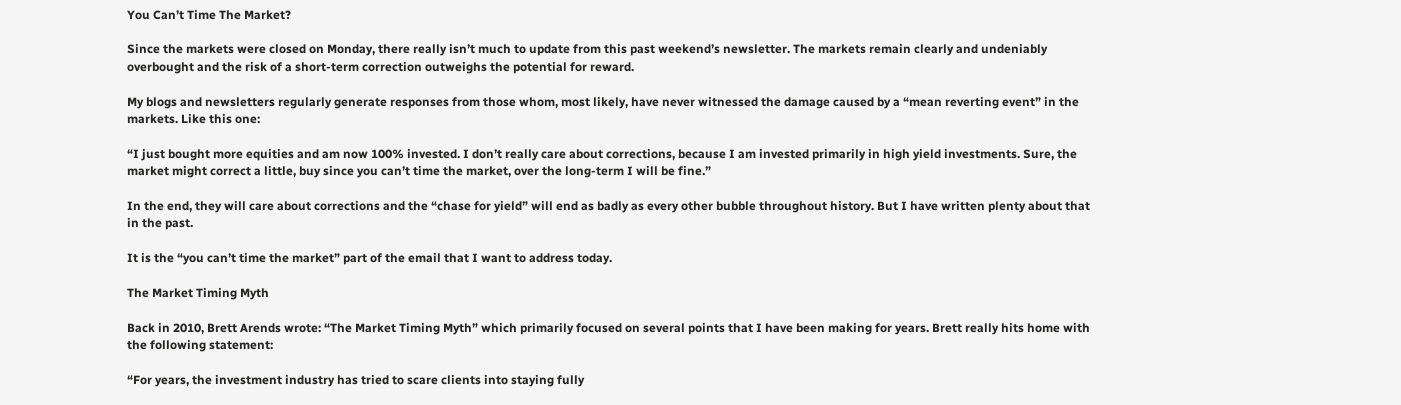You Can’t Time The Market?

Since the markets were closed on Monday, there really isn’t much to update from this past weekend’s newsletter. The markets remain clearly and undeniably overbought and the risk of a short-term correction outweighs the potential for reward.

My blogs and newsletters regularly generate responses from those whom, most likely, have never witnessed the damage caused by a “mean reverting event” in the markets. Like this one:

“I just bought more equities and am now 100% invested. I don’t really care about corrections, because I am invested primarily in high yield investments. Sure, the market might correct a little, buy since you can’t time the market, over the long-term I will be fine.”

In the end, they will care about corrections and the “chase for yield” will end as badly as every other bubble throughout history. But I have written plenty about that in the past.

It is the “you can’t time the market” part of the email that I want to address today.

The Market Timing Myth

Back in 2010, Brett Arends wrote: “The Market Timing Myth” which primarily focused on several points that I have been making for years. Brett really hits home with the following statement:

“For years, the investment industry has tried to scare clients into staying fully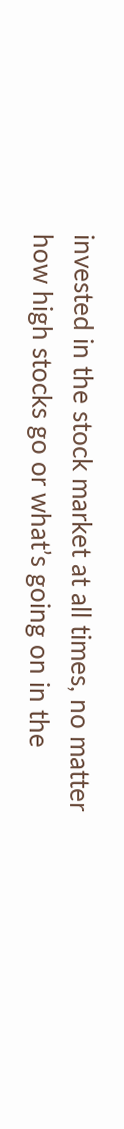invested in the stock market at all times, no matter how high stocks go or what’s going on in the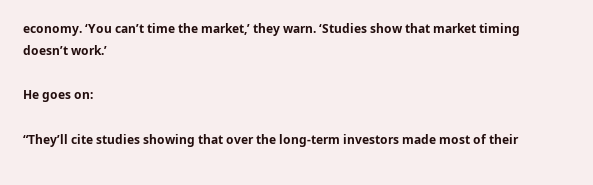economy. ‘You can’t time the market,’ they warn. ‘Studies show that market timing doesn’t work.’

He goes on:

“They’ll cite studies showing that over the long-term investors made most of their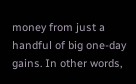money from just a handful of big one-day gains. In other words,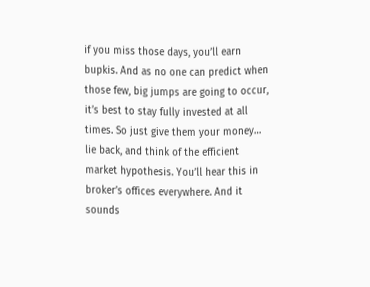if you miss those days, you’ll earn bupkis. And as no one can predict when those few, big jumps are going to occur, it’s best to stay fully invested at all times. So just give them your money… lie back, and think of the efficient market hypothesis. You’ll hear this in broker’s offices everywhere. And it sounds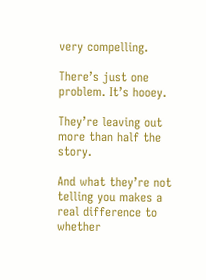very compelling.

There’s just one problem. It’s hooey.

They’re leaving out more than half the story.

And what they’re not telling you makes a real difference to whether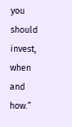you should invest, when and how.”